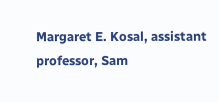Margaret E. Kosal, assistant professor, Sam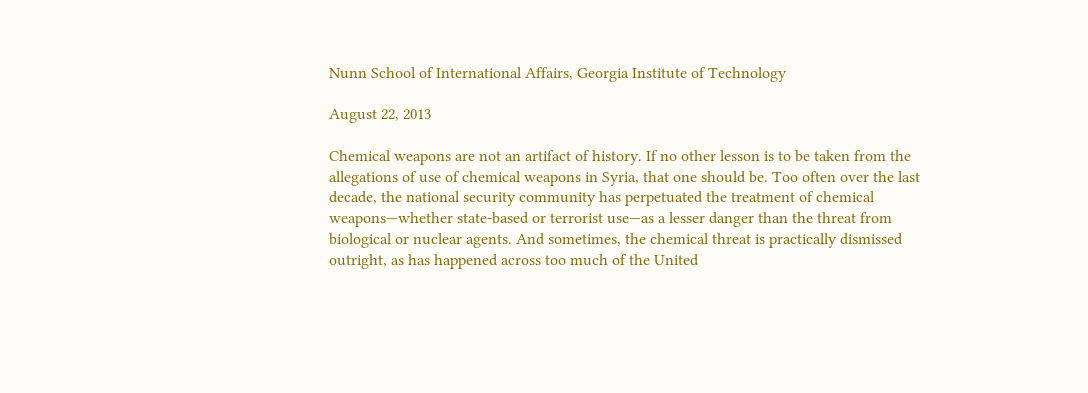Nunn School of International Affairs, Georgia Institute of Technology

August 22, 2013

Chemical weapons are not an artifact of history. If no other lesson is to be taken from the allegations of use of chemical weapons in Syria, that one should be. Too often over the last decade, the national security community has perpetuated the treatment of chemical weapons—whether state-based or terrorist use—as a lesser danger than the threat from biological or nuclear agents. And sometimes, the chemical threat is practically dismissed outright, as has happened across too much of the United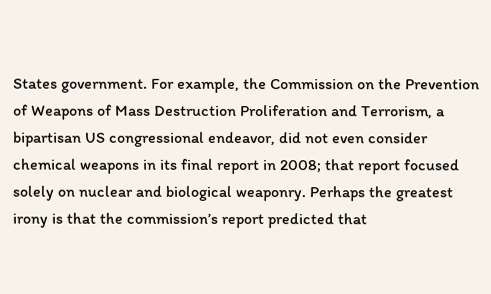States government. For example, the Commission on the Prevention of Weapons of Mass Destruction Proliferation and Terrorism, a bipartisan US congressional endeavor, did not even consider chemical weapons in its final report in 2008; that report focused solely on nuclear and biological weaponry. Perhaps the greatest irony is that the commission’s report predicted that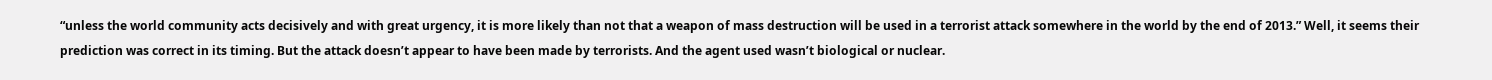“unless the world community acts decisively and with great urgency, it is more likely than not that a weapon of mass destruction will be used in a terrorist attack somewhere in the world by the end of 2013.” Well, it seems their prediction was correct in its timing. But the attack doesn’t appear to have been made by terrorists. And the agent used wasn’t biological or nuclear.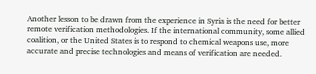Another lesson to be drawn from the experience in Syria is the need for better remote verification methodologies. If the international community, some allied coalition, or the United States is to respond to chemical weapons use, more accurate and precise technologies and means of verification are needed.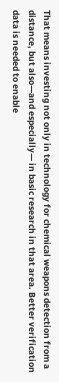That means investing not only in technology for chemical weapons detection from a distance, but also—and especially— in basic research in that area. Better verification data is needed to enable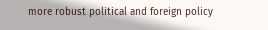more robust political and foreign policy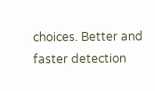choices. Better and faster detection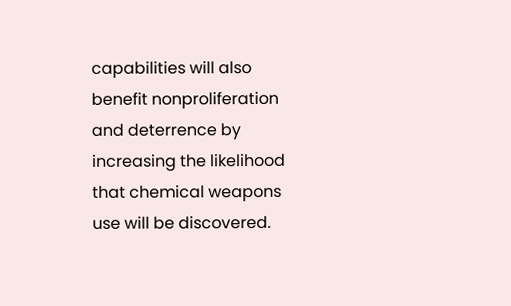capabilities will also benefit nonproliferation and deterrence by increasing the likelihood that chemical weapons use will be discovered.